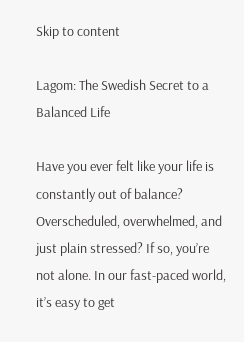Skip to content

Lagom: The Swedish Secret to a Balanced Life

Have you ever felt like your life is constantly out of balance? Overscheduled, overwhelmed, and just plain stressed? If so, you’re not alone. In our fast-paced world, it’s easy to get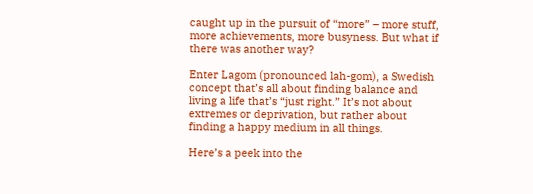caught up in the pursuit of “more” – more stuff, more achievements, more busyness. But what if there was another way?

Enter Lagom (pronounced lah-gom), a Swedish concept that’s all about finding balance and living a life that’s “just right.” It’s not about extremes or deprivation, but rather about finding a happy medium in all things.

Here’s a peek into the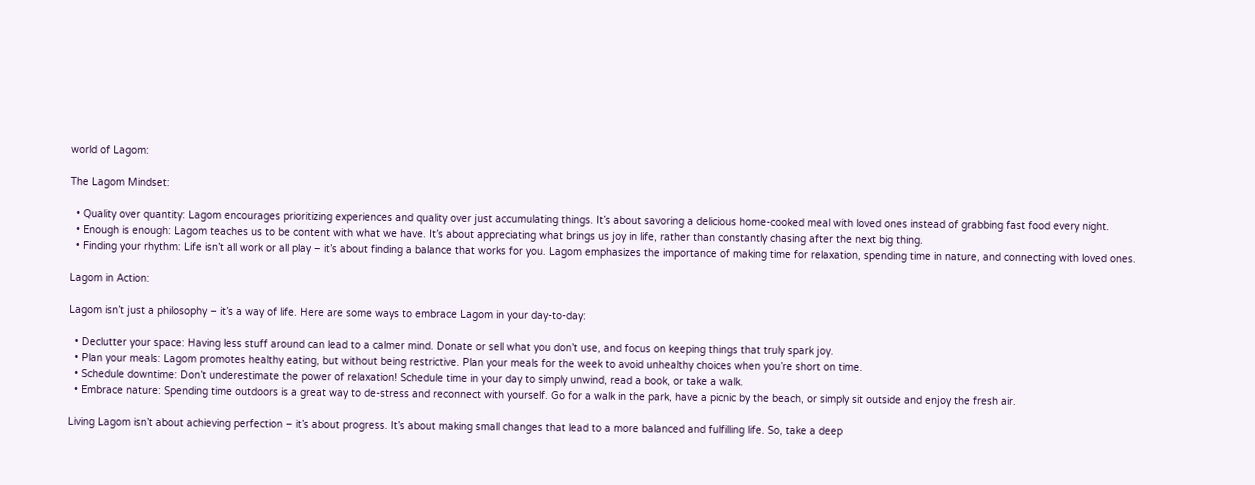world of Lagom:

The Lagom Mindset:

  • Quality over quantity: Lagom encourages prioritizing experiences and quality over just accumulating things. It’s about savoring a delicious home-cooked meal with loved ones instead of grabbing fast food every night.
  • Enough is enough: Lagom teaches us to be content with what we have. It’s about appreciating what brings us joy in life, rather than constantly chasing after the next big thing.
  • Finding your rhythm: Life isn’t all work or all play – it’s about finding a balance that works for you. Lagom emphasizes the importance of making time for relaxation, spending time in nature, and connecting with loved ones.

Lagom in Action:

Lagom isn’t just a philosophy – it’s a way of life. Here are some ways to embrace Lagom in your day-to-day:

  • Declutter your space: Having less stuff around can lead to a calmer mind. Donate or sell what you don’t use, and focus on keeping things that truly spark joy.
  • Plan your meals: Lagom promotes healthy eating, but without being restrictive. Plan your meals for the week to avoid unhealthy choices when you’re short on time.
  • Schedule downtime: Don’t underestimate the power of relaxation! Schedule time in your day to simply unwind, read a book, or take a walk.
  • Embrace nature: Spending time outdoors is a great way to de-stress and reconnect with yourself. Go for a walk in the park, have a picnic by the beach, or simply sit outside and enjoy the fresh air.

Living Lagom isn’t about achieving perfection – it’s about progress. It’s about making small changes that lead to a more balanced and fulfilling life. So, take a deep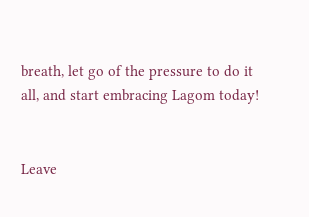breath, let go of the pressure to do it all, and start embracing Lagom today!


Leave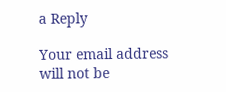a Reply

Your email address will not be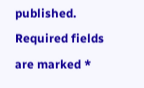published. Required fields are marked *